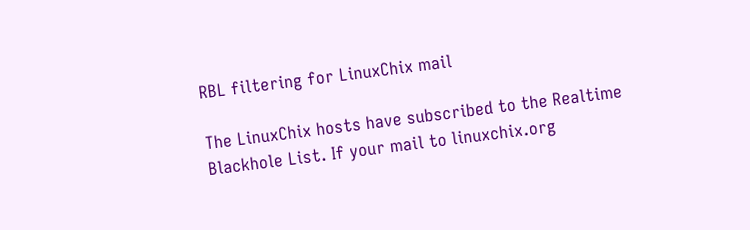RBL filtering for LinuxChix mail

The LinuxChix hosts have subscribed to the Realtime Blackhole List. If your mail to linuxchix.org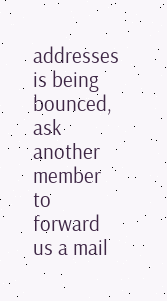addresses is being bounced, ask another member to forward us a mail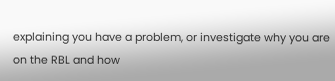explaining you have a problem, or investigate why you are on the RBL and how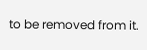to be removed from it.